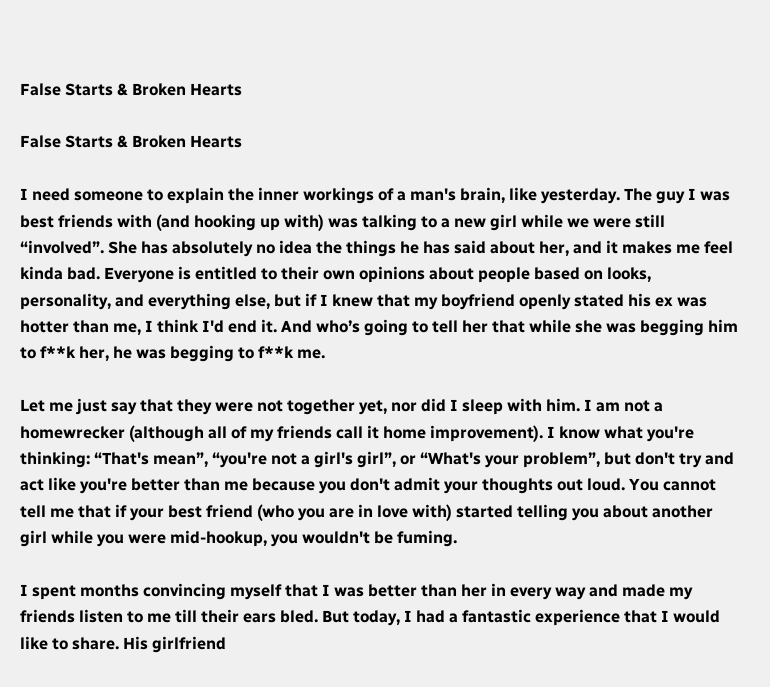False Starts & Broken Hearts

False Starts & Broken Hearts

I need someone to explain the inner workings of a man's brain, like yesterday. The guy I was best friends with (and hooking up with) was talking to a new girl while we were still “involved”. She has absolutely no idea the things he has said about her, and it makes me feel kinda bad. Everyone is entitled to their own opinions about people based on looks, personality, and everything else, but if I knew that my boyfriend openly stated his ex was hotter than me, I think I'd end it. And who’s going to tell her that while she was begging him to f**k her, he was begging to f**k me.

Let me just say that they were not together yet, nor did I sleep with him. I am not a homewrecker (although all of my friends call it home improvement). I know what you're thinking: “That's mean”, “you're not a girl's girl”, or “What's your problem”, but don't try and act like you're better than me because you don't admit your thoughts out loud. You cannot tell me that if your best friend (who you are in love with) started telling you about another girl while you were mid-hookup, you wouldn't be fuming.

I spent months convincing myself that I was better than her in every way and made my friends listen to me till their ears bled. But today, I had a fantastic experience that I would like to share. His girlfriend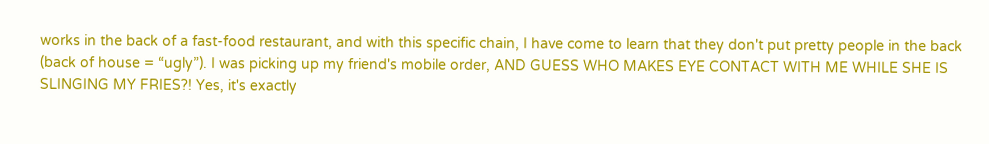works in the back of a fast-food restaurant, and with this specific chain, I have come to learn that they don't put pretty people in the back (back of house = “ugly”). I was picking up my friend's mobile order, AND GUESS WHO MAKES EYE CONTACT WITH ME WHILE SHE IS SLINGING MY FRIES?! Yes, it's exactly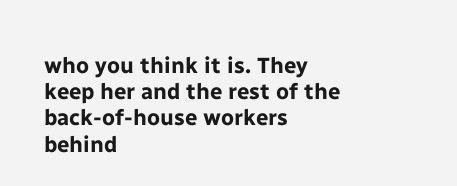who you think it is. They keep her and the rest of the back-of-house workers behind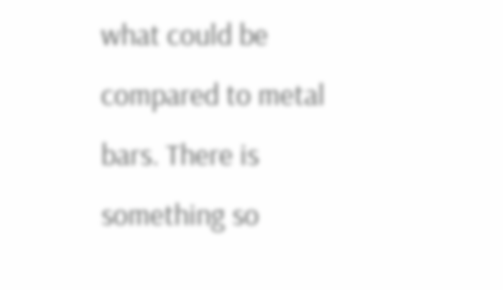what could be compared to metal bars. There is something so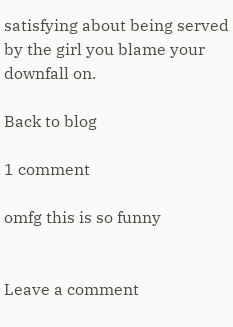satisfying about being served by the girl you blame your downfall on.

Back to blog

1 comment

omfg this is so funny


Leave a comment